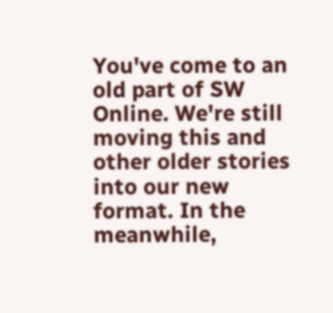You've come to an old part of SW Online. We're still moving this and other older stories into our new format. In the meanwhile,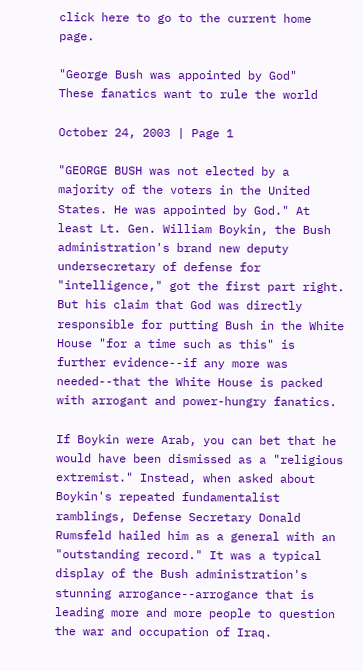click here to go to the current home page.

"George Bush was appointed by God"
These fanatics want to rule the world

October 24, 2003 | Page 1

"GEORGE BUSH was not elected by a majority of the voters in the United States. He was appointed by God." At least Lt. Gen. William Boykin, the Bush administration's brand new deputy undersecretary of defense for "intelligence," got the first part right. But his claim that God was directly responsible for putting Bush in the White House "for a time such as this" is further evidence--if any more was needed--that the White House is packed with arrogant and power-hungry fanatics.

If Boykin were Arab, you can bet that he would have been dismissed as a "religious extremist." Instead, when asked about Boykin's repeated fundamentalist ramblings, Defense Secretary Donald Rumsfeld hailed him as a general with an "outstanding record." It was a typical display of the Bush administration's stunning arrogance--arrogance that is leading more and more people to question the war and occupation of Iraq.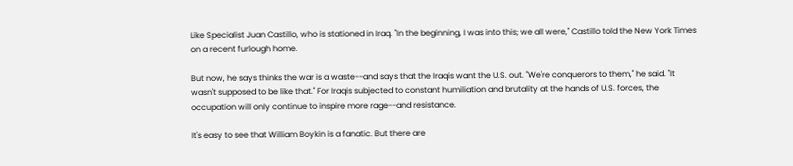Like Specialist Juan Castillo, who is stationed in Iraq. "In the beginning, I was into this; we all were," Castillo told the New York Times on a recent furlough home.

But now, he says thinks the war is a waste--and says that the Iraqis want the U.S. out. "We're conquerors to them," he said. "It wasn't supposed to be like that." For Iraqis subjected to constant humiliation and brutality at the hands of U.S. forces, the occupation will only continue to inspire more rage--and resistance.

It's easy to see that William Boykin is a fanatic. But there are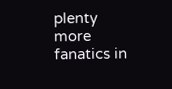plenty more fanatics in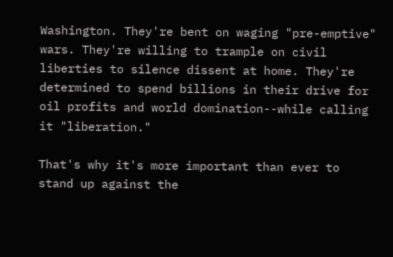Washington. They're bent on waging "pre-emptive" wars. They're willing to trample on civil liberties to silence dissent at home. They're determined to spend billions in their drive for oil profits and world domination--while calling it "liberation."

That's why it's more important than ever to stand up against the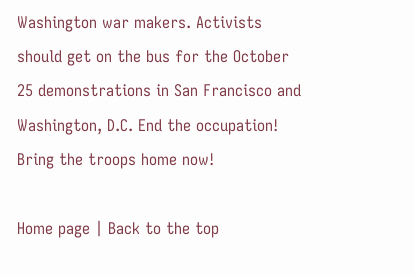Washington war makers. Activists should get on the bus for the October 25 demonstrations in San Francisco and Washington, D.C. End the occupation! Bring the troops home now!

Home page | Back to the top